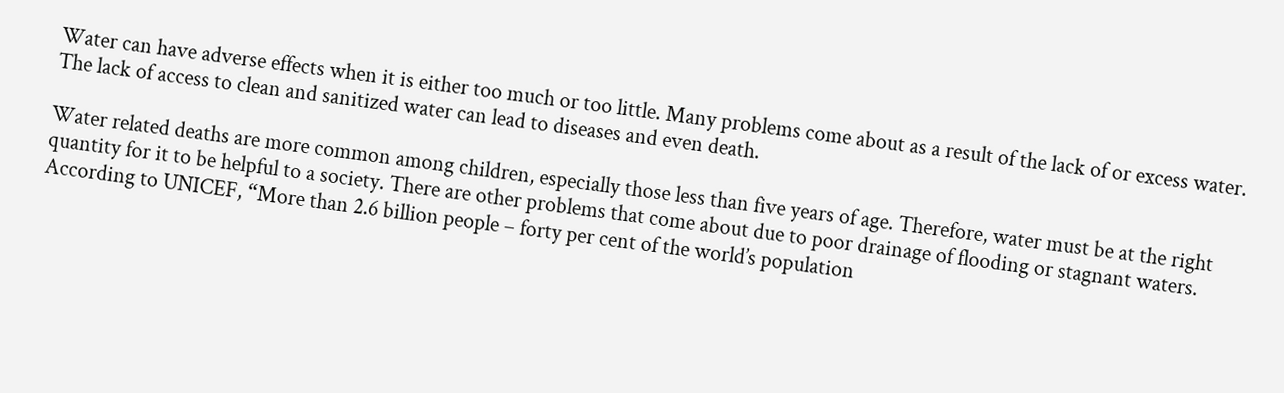Water can have adverse effects when it is either too much or too little. Many problems come about as a result of the lack of or excess water. The lack of access to clean and sanitized water can lead to diseases and even death.

Water related deaths are more common among children, especially those less than five years of age. Therefore, water must be at the right quantity for it to be helpful to a society. There are other problems that come about due to poor drainage of flooding or stagnant waters. According to UNICEF, “More than 2.6 billion people – forty per cent of the world’s population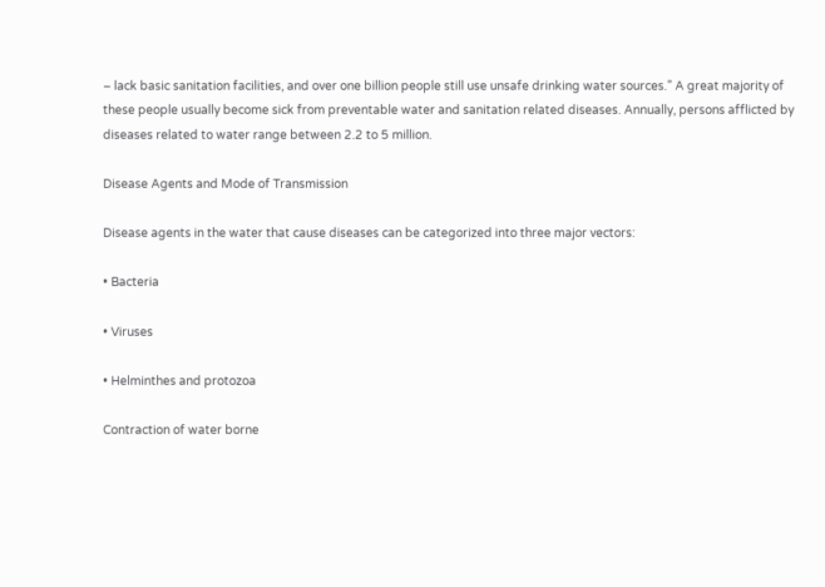– lack basic sanitation facilities, and over one billion people still use unsafe drinking water sources.” A great majority of these people usually become sick from preventable water and sanitation related diseases. Annually, persons afflicted by diseases related to water range between 2.2 to 5 million.

Disease Agents and Mode of Transmission

Disease agents in the water that cause diseases can be categorized into three major vectors:

• Bacteria

• Viruses

• Helminthes and protozoa

Contraction of water borne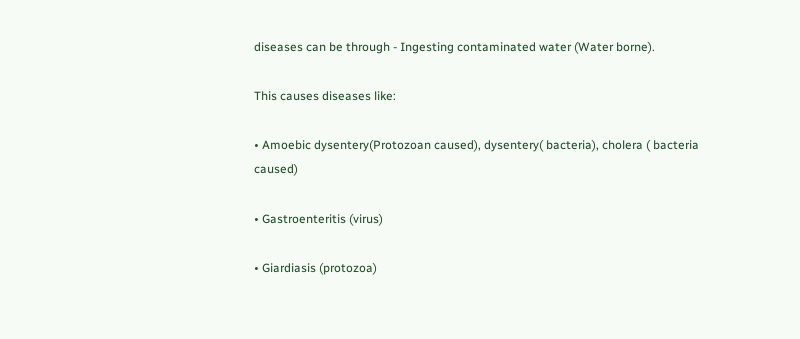diseases can be through - Ingesting contaminated water (Water borne).

This causes diseases like:

• Amoebic dysentery(Protozoan caused), dysentery( bacteria), cholera ( bacteria caused)

• Gastroenteritis (virus)

• Giardiasis (protozoa)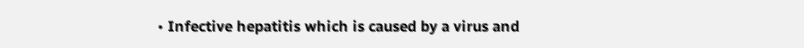• Infective hepatitis which is caused by a virus and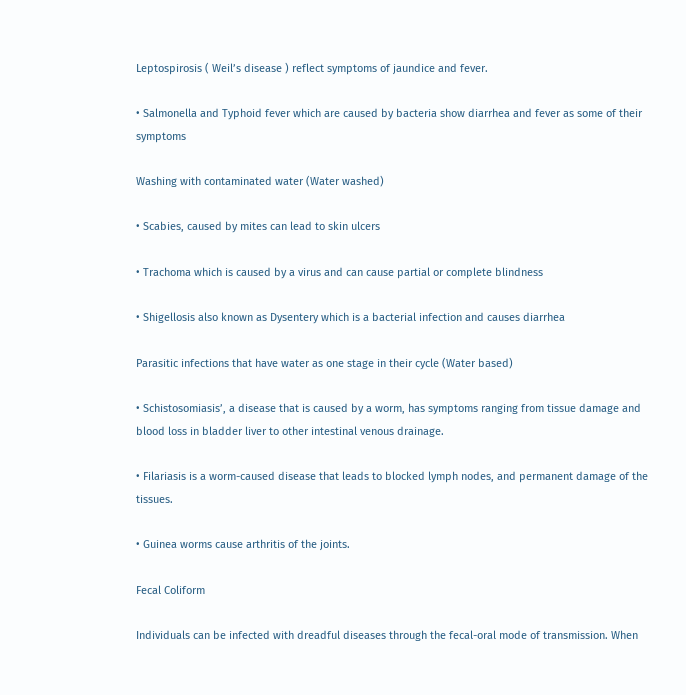Leptospirosis ( Weil’s disease ) reflect symptoms of jaundice and fever.

• Salmonella and Typhoid fever which are caused by bacteria show diarrhea and fever as some of their symptoms

Washing with contaminated water (Water washed)

• Scabies, caused by mites can lead to skin ulcers

• Trachoma which is caused by a virus and can cause partial or complete blindness

• Shigellosis also known as Dysentery which is a bacterial infection and causes diarrhea

Parasitic infections that have water as one stage in their cycle (Water based)

• Schistosomiasis’, a disease that is caused by a worm, has symptoms ranging from tissue damage and blood loss in bladder liver to other intestinal venous drainage.

• Filariasis is a worm-caused disease that leads to blocked lymph nodes, and permanent damage of the tissues.

• Guinea worms cause arthritis of the joints.

Fecal Coliform

Individuals can be infected with dreadful diseases through the fecal-oral mode of transmission. When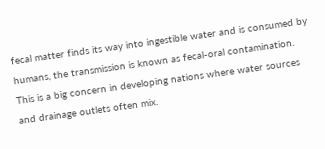fecal matter finds its way into ingestible water and is consumed by humans, the transmission is known as fecal-oral contamination. This is a big concern in developing nations where water sources and drainage outlets often mix.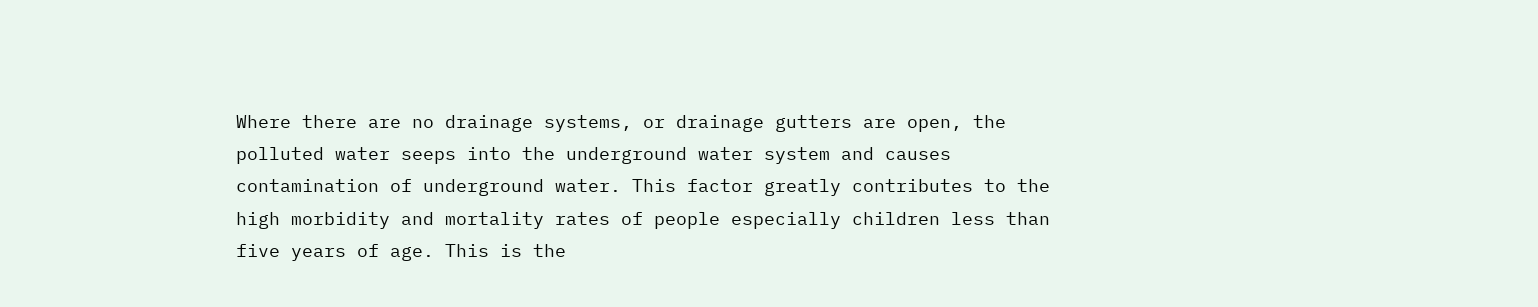Where there are no drainage systems, or drainage gutters are open, the polluted water seeps into the underground water system and causes contamination of underground water. This factor greatly contributes to the high morbidity and mortality rates of people especially children less than five years of age. This is the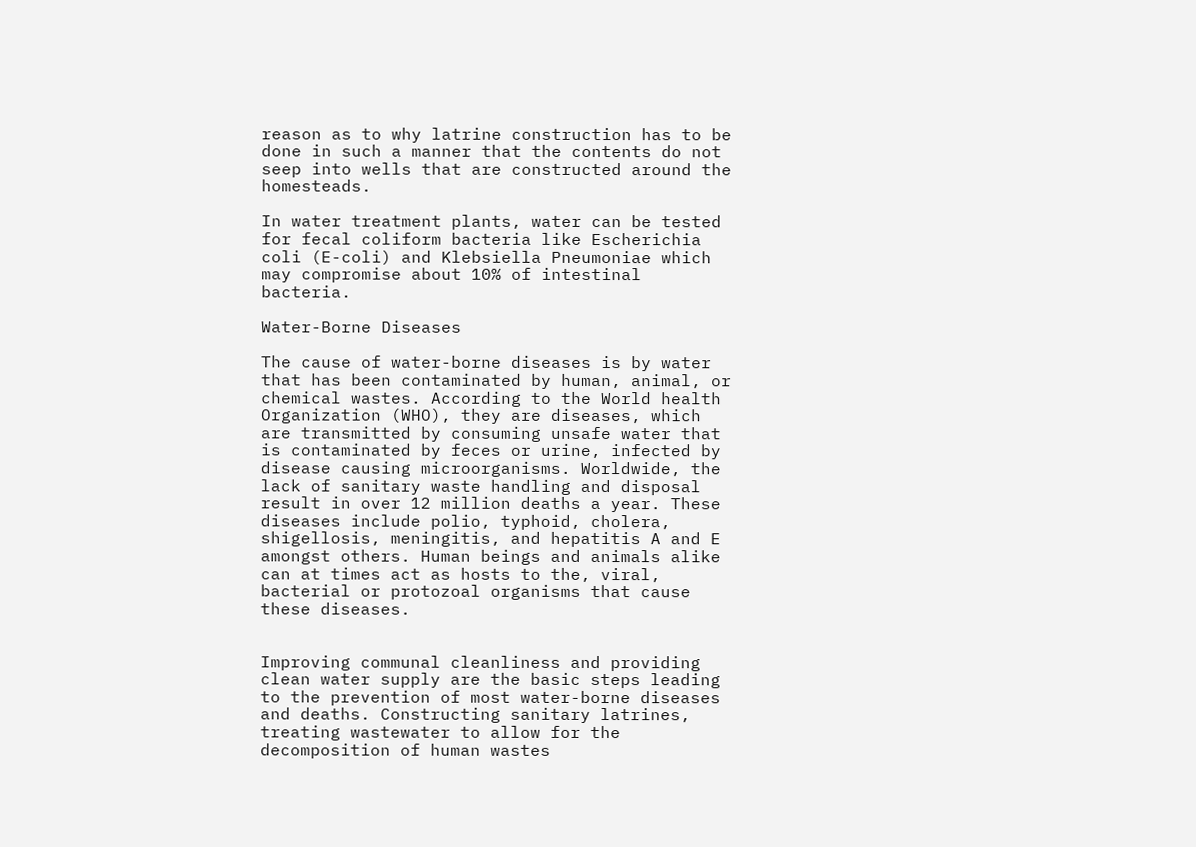reason as to why latrine construction has to be done in such a manner that the contents do not seep into wells that are constructed around the homesteads.

In water treatment plants, water can be tested for fecal coliform bacteria like Escherichia coli (E-coli) and Klebsiella Pneumoniae which may compromise about 10% of intestinal bacteria.

Water-Borne Diseases

The cause of water-borne diseases is by water that has been contaminated by human, animal, or chemical wastes. According to the World health Organization (WHO), they are diseases, which are transmitted by consuming unsafe water that is contaminated by feces or urine, infected by disease causing microorganisms. Worldwide, the lack of sanitary waste handling and disposal result in over 12 million deaths a year. These diseases include polio, typhoid, cholera, shigellosis, meningitis, and hepatitis A and E amongst others. Human beings and animals alike can at times act as hosts to the, viral, bacterial or protozoal organisms that cause these diseases.


Improving communal cleanliness and providing clean water supply are the basic steps leading to the prevention of most water-borne diseases and deaths. Constructing sanitary latrines, treating wastewater to allow for the decomposition of human wastes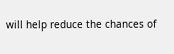will help reduce the chances of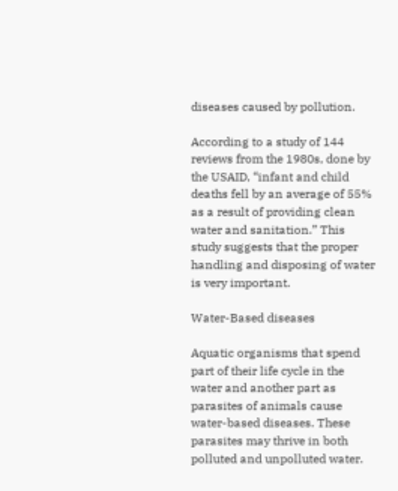diseases caused by pollution.

According to a study of 144 reviews from the 1980s, done by the USAID, “infant and child deaths fell by an average of 55% as a result of providing clean water and sanitation.” This study suggests that the proper handling and disposing of water is very important.

Water-Based diseases

Aquatic organisms that spend part of their life cycle in the water and another part as parasites of animals cause water-based diseases. These parasites may thrive in both polluted and unpolluted water.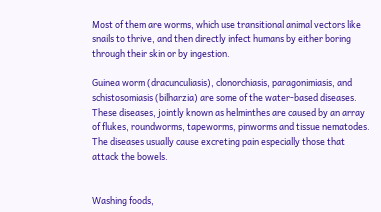Most of them are worms, which use transitional animal vectors like snails to thrive, and then directly infect humans by either boring through their skin or by ingestion.

Guinea worm (dracunculiasis), clonorchiasis, paragonimiasis, and schistosomiasis (bilharzia) are some of the water-based diseases. These diseases, jointly known as helminthes are caused by an array of flukes, roundworms, tapeworms, pinworms and tissue nematodes. The diseases usually cause excreting pain especially those that attack the bowels.


Washing foods,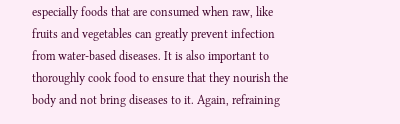especially foods that are consumed when raw, like fruits and vegetables can greatly prevent infection from water-based diseases. It is also important to thoroughly cook food to ensure that they nourish the body and not bring diseases to it. Again, refraining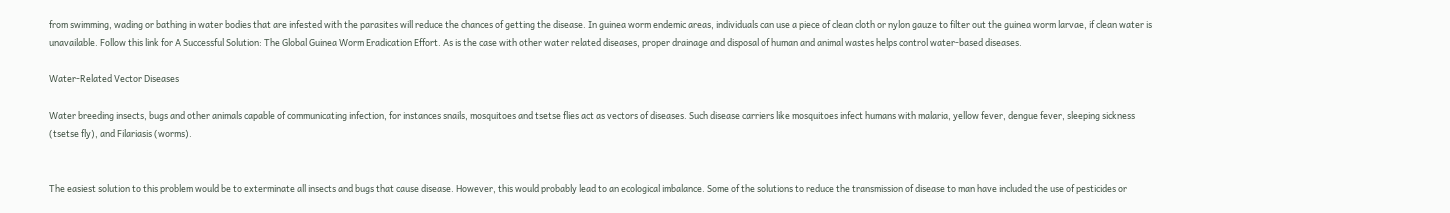from swimming, wading or bathing in water bodies that are infested with the parasites will reduce the chances of getting the disease. In guinea worm endemic areas, individuals can use a piece of clean cloth or nylon gauze to filter out the guinea worm larvae, if clean water is unavailable. Follow this link for A Successful Solution: The Global Guinea Worm Eradication Effort. As is the case with other water related diseases, proper drainage and disposal of human and animal wastes helps control water-based diseases.

Water-Related Vector Diseases

Water breeding insects, bugs and other animals capable of communicating infection, for instances snails, mosquitoes and tsetse flies act as vectors of diseases. Such disease carriers like mosquitoes infect humans with malaria, yellow fever, dengue fever, sleeping sickness (tsetse fly), and Filariasis (worms).


The easiest solution to this problem would be to exterminate all insects and bugs that cause disease. However, this would probably lead to an ecological imbalance. Some of the solutions to reduce the transmission of disease to man have included the use of pesticides or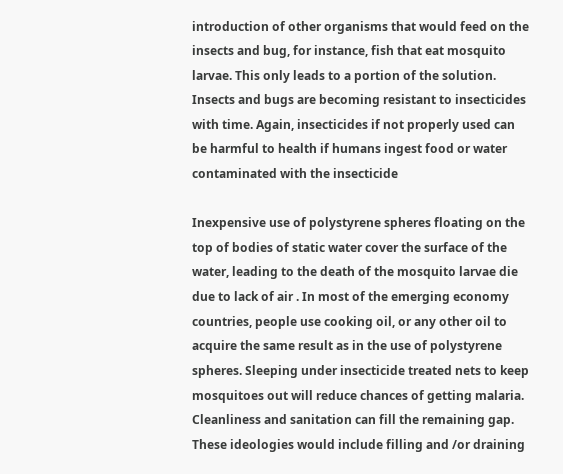introduction of other organisms that would feed on the insects and bug, for instance, fish that eat mosquito larvae. This only leads to a portion of the solution. Insects and bugs are becoming resistant to insecticides with time. Again, insecticides if not properly used can be harmful to health if humans ingest food or water contaminated with the insecticide

Inexpensive use of polystyrene spheres floating on the top of bodies of static water cover the surface of the water, leading to the death of the mosquito larvae die due to lack of air . In most of the emerging economy countries, people use cooking oil, or any other oil to acquire the same result as in the use of polystyrene spheres. Sleeping under insecticide treated nets to keep mosquitoes out will reduce chances of getting malaria. Cleanliness and sanitation can fill the remaining gap. These ideologies would include filling and /or draining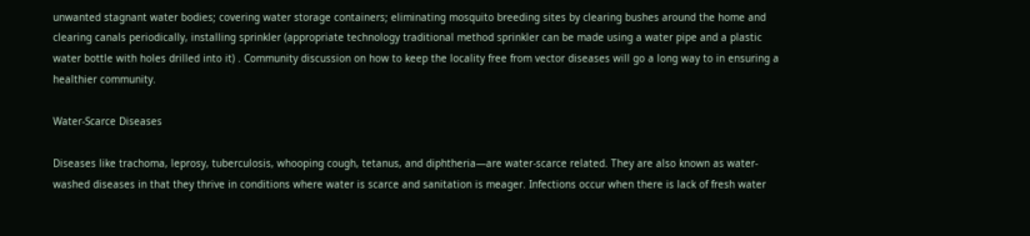unwanted stagnant water bodies; covering water storage containers; eliminating mosquito breeding sites by clearing bushes around the home and clearing canals periodically, installing sprinkler (appropriate technology traditional method sprinkler can be made using a water pipe and a plastic water bottle with holes drilled into it) . Community discussion on how to keep the locality free from vector diseases will go a long way to in ensuring a healthier community.

Water-Scarce Diseases

Diseases like trachoma, leprosy, tuberculosis, whooping cough, tetanus, and diphtheria—are water-scarce related. They are also known as water-washed diseases in that they thrive in conditions where water is scarce and sanitation is meager. Infections occur when there is lack of fresh water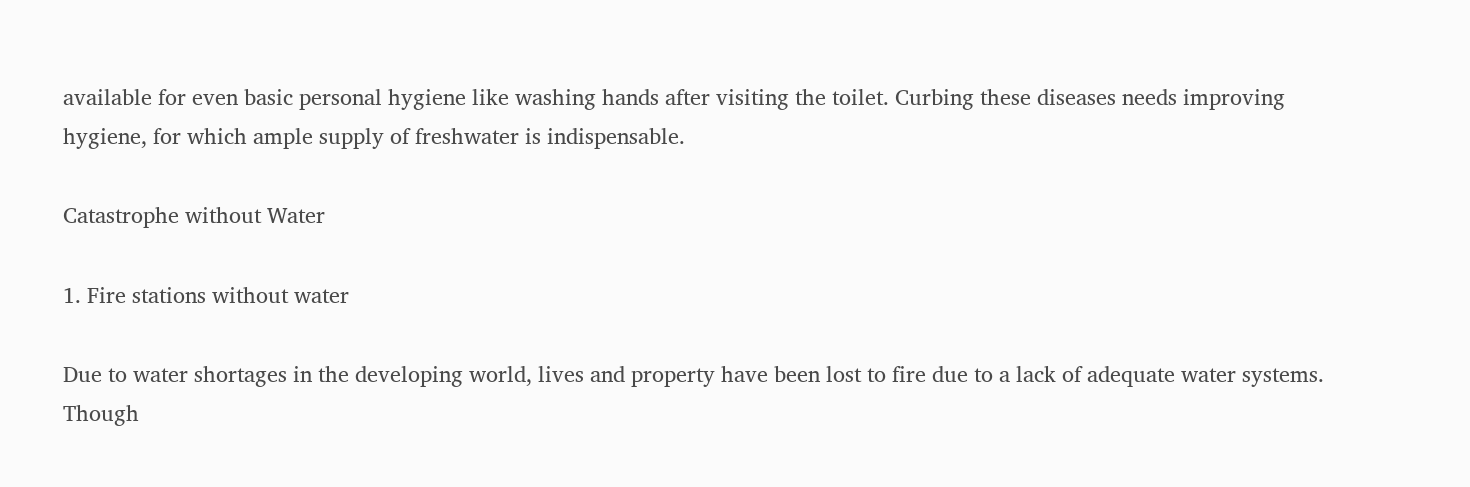available for even basic personal hygiene like washing hands after visiting the toilet. Curbing these diseases needs improving hygiene, for which ample supply of freshwater is indispensable.

Catastrophe without Water

1. Fire stations without water

Due to water shortages in the developing world, lives and property have been lost to fire due to a lack of adequate water systems. Though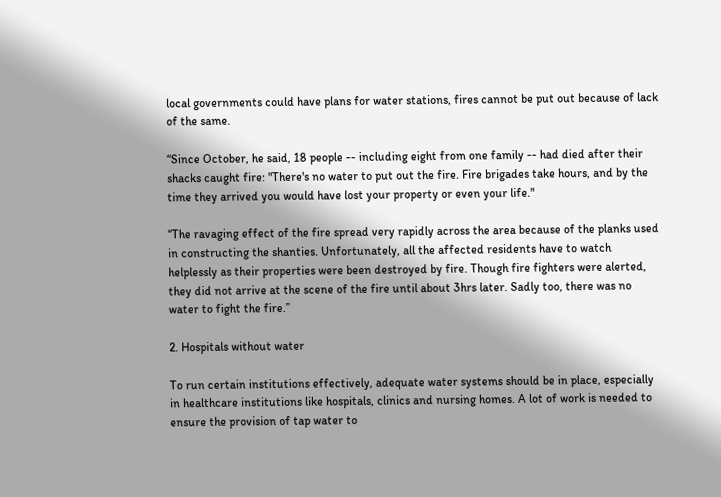local governments could have plans for water stations, fires cannot be put out because of lack of the same.

“Since October, he said, 18 people -- including eight from one family -- had died after their shacks caught fire: "There's no water to put out the fire. Fire brigades take hours, and by the time they arrived you would have lost your property or even your life."

“The ravaging effect of the fire spread very rapidly across the area because of the planks used in constructing the shanties. Unfortunately, all the affected residents have to watch helplessly as their properties were been destroyed by fire. Though fire fighters were alerted, they did not arrive at the scene of the fire until about 3hrs later. Sadly too, there was no water to fight the fire.”

2. Hospitals without water

To run certain institutions effectively, adequate water systems should be in place, especially in healthcare institutions like hospitals, clinics and nursing homes. A lot of work is needed to ensure the provision of tap water to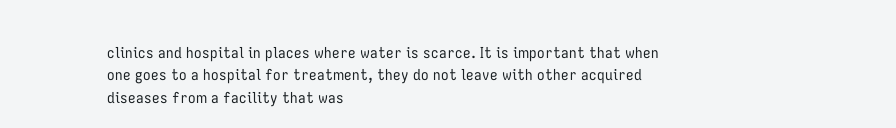clinics and hospital in places where water is scarce. It is important that when one goes to a hospital for treatment, they do not leave with other acquired diseases from a facility that was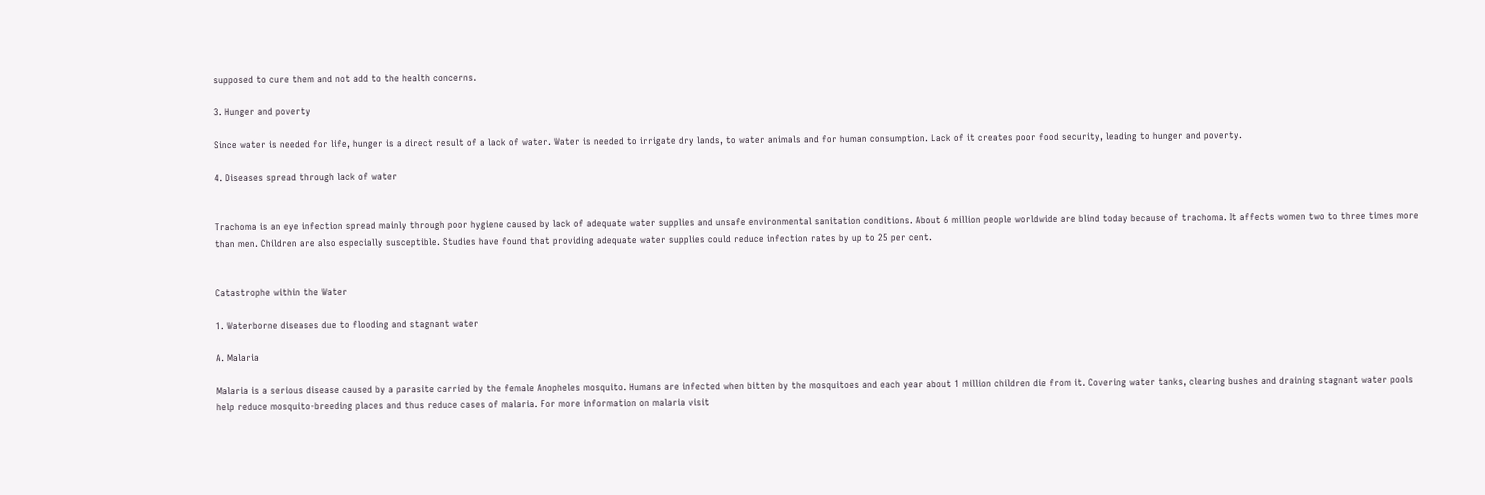supposed to cure them and not add to the health concerns.

3. Hunger and poverty

Since water is needed for life, hunger is a direct result of a lack of water. Water is needed to irrigate dry lands, to water animals and for human consumption. Lack of it creates poor food security, leading to hunger and poverty.

4. Diseases spread through lack of water


Trachoma is an eye infection spread mainly through poor hygiene caused by lack of adequate water supplies and unsafe environmental sanitation conditions. About 6 million people worldwide are blind today because of trachoma. It affects women two to three times more than men. Children are also especially susceptible. Studies have found that providing adequate water supplies could reduce infection rates by up to 25 per cent.


Catastrophe within the Water

1. Waterborne diseases due to flooding and stagnant water

A. Malaria

Malaria is a serious disease caused by a parasite carried by the female Anopheles mosquito. Humans are infected when bitten by the mosquitoes and each year about 1 million children die from it. Covering water tanks, clearing bushes and draining stagnant water pools help reduce mosquito-breeding places and thus reduce cases of malaria. For more information on malaria visit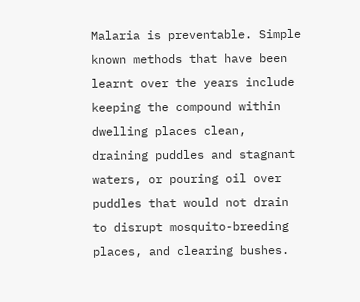Malaria is preventable. Simple known methods that have been learnt over the years include keeping the compound within dwelling places clean, draining puddles and stagnant waters, or pouring oil over puddles that would not drain to disrupt mosquito-breeding places, and clearing bushes.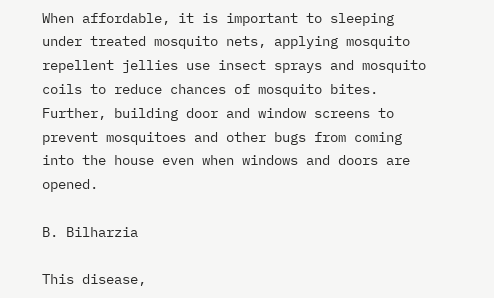When affordable, it is important to sleeping under treated mosquito nets, applying mosquito repellent jellies use insect sprays and mosquito coils to reduce chances of mosquito bites. Further, building door and window screens to prevent mosquitoes and other bugs from coming into the house even when windows and doors are opened.

B. Bilharzia

This disease,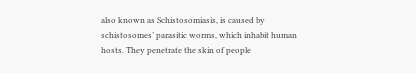also known as Schistosomiasis, is caused by schistosomes’ parasitic worms, which inhabit human hosts. They penetrate the skin of people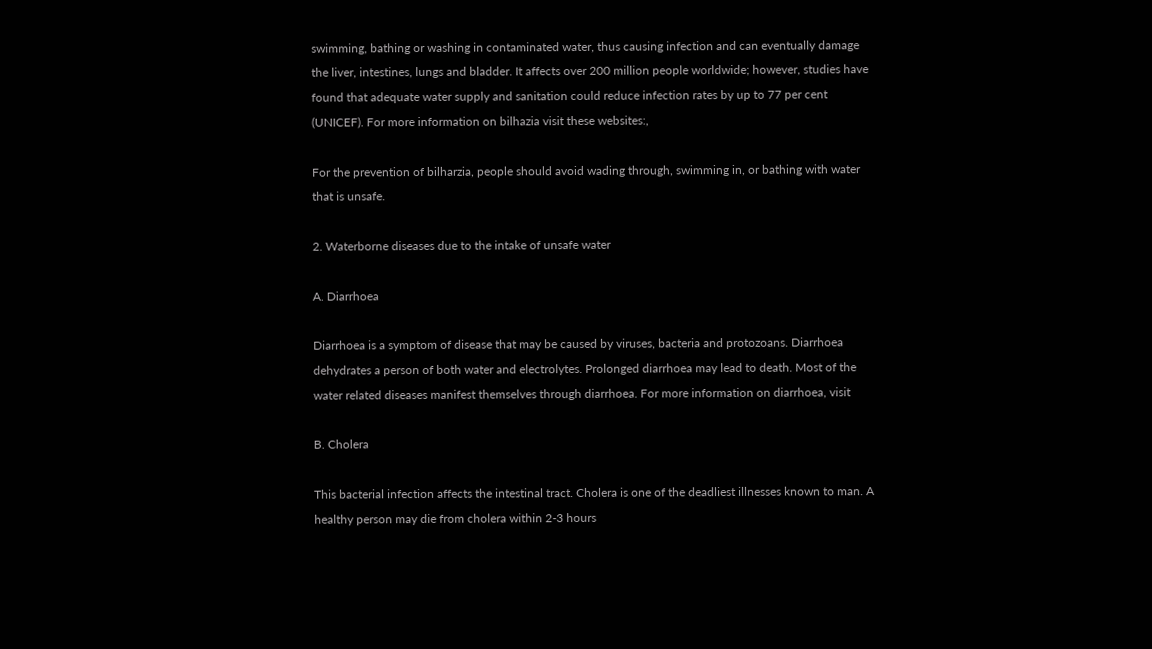swimming, bathing or washing in contaminated water, thus causing infection and can eventually damage the liver, intestines, lungs and bladder. It affects over 200 million people worldwide; however, studies have found that adequate water supply and sanitation could reduce infection rates by up to 77 per cent (UNICEF). For more information on bilhazia visit these websites:,

For the prevention of bilharzia, people should avoid wading through, swimming in, or bathing with water that is unsafe.

2. Waterborne diseases due to the intake of unsafe water

A. Diarrhoea

Diarrhoea is a symptom of disease that may be caused by viruses, bacteria and protozoans. Diarrhoea dehydrates a person of both water and electrolytes. Prolonged diarrhoea may lead to death. Most of the water related diseases manifest themselves through diarrhoea. For more information on diarrhoea, visit

B. Cholera

This bacterial infection affects the intestinal tract. Cholera is one of the deadliest illnesses known to man. A healthy person may die from cholera within 2-3 hours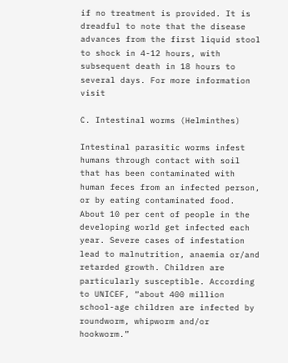if no treatment is provided. It is dreadful to note that the disease advances from the first liquid stool to shock in 4-12 hours, with subsequent death in 18 hours to several days. For more information visit

C. Intestinal worms (Helminthes)

Intestinal parasitic worms infest humans through contact with soil that has been contaminated with human feces from an infected person, or by eating contaminated food. About 10 per cent of people in the developing world get infected each year. Severe cases of infestation lead to malnutrition, anaemia or/and retarded growth. Children are particularly susceptible. According to UNICEF, “about 400 million school-age children are infected by roundworm, whipworm and/or hookworm.”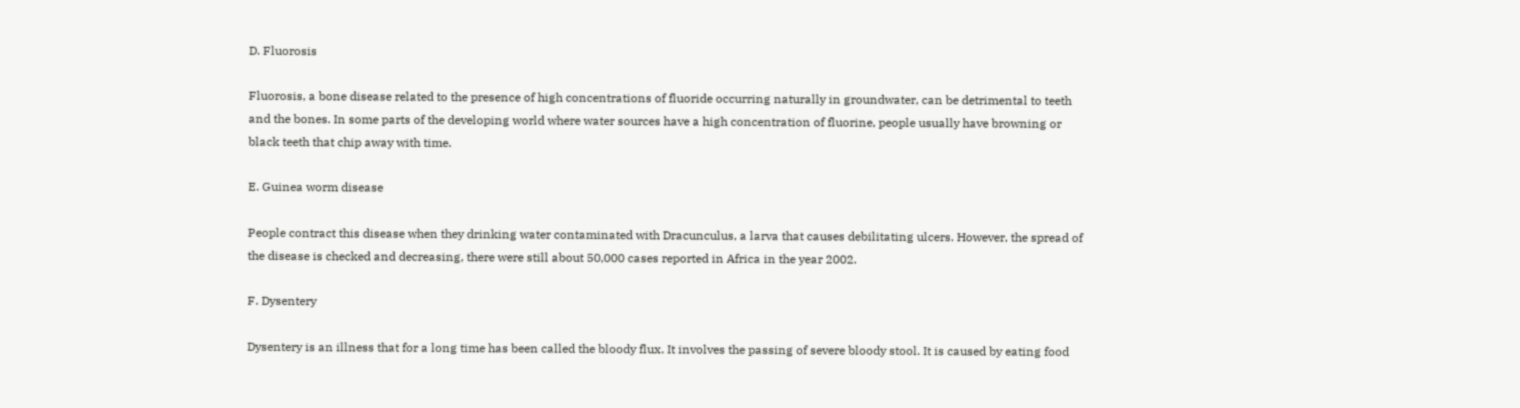D. Fluorosis

Fluorosis, a bone disease related to the presence of high concentrations of fluoride occurring naturally in groundwater, can be detrimental to teeth and the bones. In some parts of the developing world where water sources have a high concentration of fluorine, people usually have browning or black teeth that chip away with time.

E. Guinea worm disease

People contract this disease when they drinking water contaminated with Dracunculus, a larva that causes debilitating ulcers. However, the spread of the disease is checked and decreasing, there were still about 50,000 cases reported in Africa in the year 2002.

F. Dysentery

Dysentery is an illness that for a long time has been called the bloody flux. It involves the passing of severe bloody stool. It is caused by eating food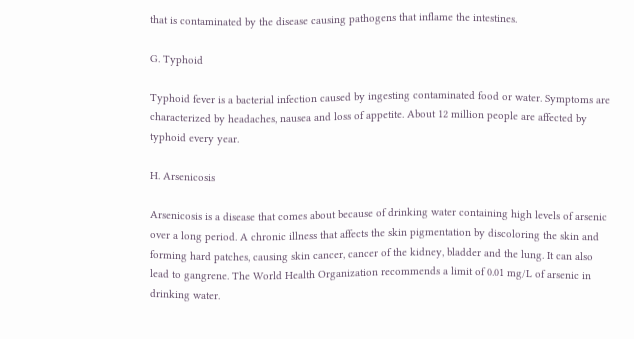that is contaminated by the disease causing pathogens that inflame the intestines.

G. Typhoid

Typhoid fever is a bacterial infection caused by ingesting contaminated food or water. Symptoms are characterized by headaches, nausea and loss of appetite. About 12 million people are affected by typhoid every year.

H. Arsenicosis

Arsenicosis is a disease that comes about because of drinking water containing high levels of arsenic over a long period. A chronic illness that affects the skin pigmentation by discoloring the skin and forming hard patches, causing skin cancer, cancer of the kidney, bladder and the lung. It can also lead to gangrene. The World Health Organization recommends a limit of 0.01 mg/L of arsenic in drinking water.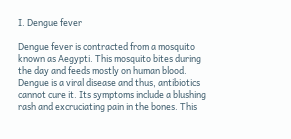I. Dengue fever

Dengue fever is contracted from a mosquito known as Aegypti. This mosquito bites during the day and feeds mostly on human blood. Dengue is a viral disease and thus, antibiotics cannot cure it. Its symptoms include a blushing rash and excruciating pain in the bones. This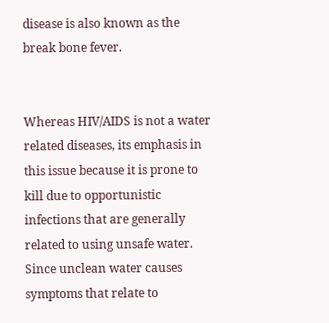disease is also known as the break bone fever.


Whereas HIV/AIDS is not a water related diseases, its emphasis in this issue because it is prone to kill due to opportunistic infections that are generally related to using unsafe water. Since unclean water causes symptoms that relate to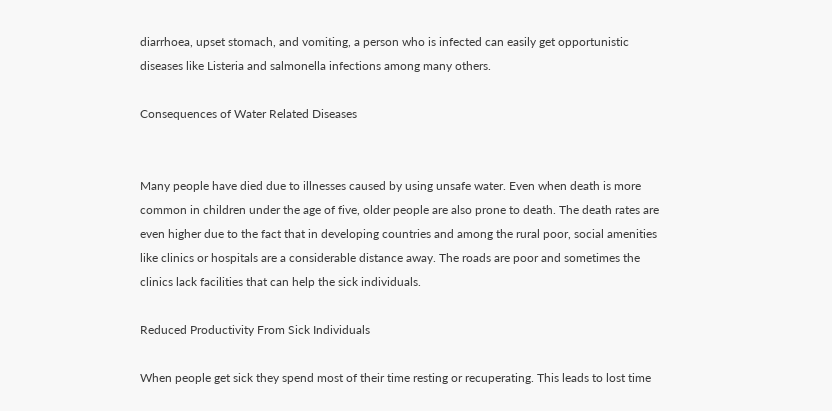diarrhoea, upset stomach, and vomiting, a person who is infected can easily get opportunistic diseases like Listeria and salmonella infections among many others.

Consequences of Water Related Diseases


Many people have died due to illnesses caused by using unsafe water. Even when death is more common in children under the age of five, older people are also prone to death. The death rates are even higher due to the fact that in developing countries and among the rural poor, social amenities like clinics or hospitals are a considerable distance away. The roads are poor and sometimes the clinics lack facilities that can help the sick individuals.

Reduced Productivity From Sick Individuals

When people get sick they spend most of their time resting or recuperating. This leads to lost time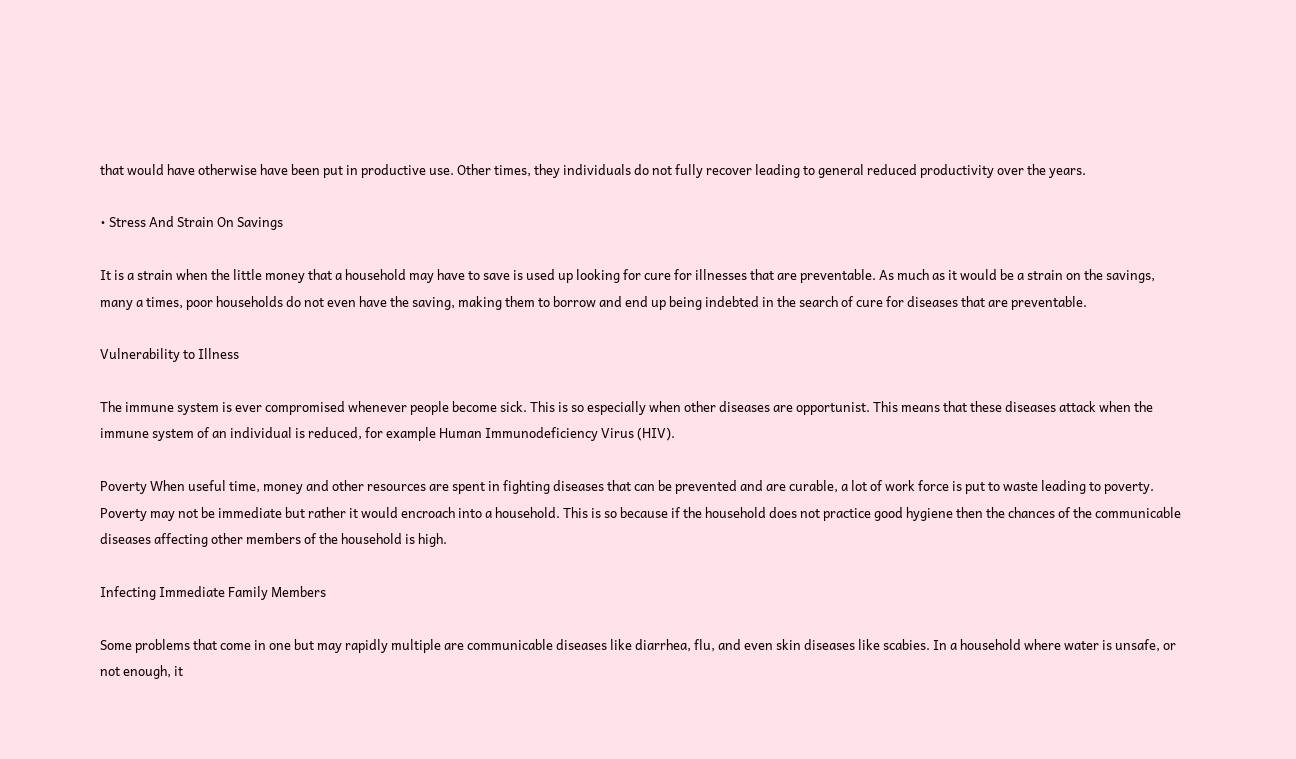that would have otherwise have been put in productive use. Other times, they individuals do not fully recover leading to general reduced productivity over the years.

• Stress And Strain On Savings

It is a strain when the little money that a household may have to save is used up looking for cure for illnesses that are preventable. As much as it would be a strain on the savings, many a times, poor households do not even have the saving, making them to borrow and end up being indebted in the search of cure for diseases that are preventable.

Vulnerability to Illness

The immune system is ever compromised whenever people become sick. This is so especially when other diseases are opportunist. This means that these diseases attack when the immune system of an individual is reduced, for example Human Immunodeficiency Virus (HIV).

Poverty When useful time, money and other resources are spent in fighting diseases that can be prevented and are curable, a lot of work force is put to waste leading to poverty. Poverty may not be immediate but rather it would encroach into a household. This is so because if the household does not practice good hygiene then the chances of the communicable diseases affecting other members of the household is high.

Infecting Immediate Family Members

Some problems that come in one but may rapidly multiple are communicable diseases like diarrhea, flu, and even skin diseases like scabies. In a household where water is unsafe, or not enough, it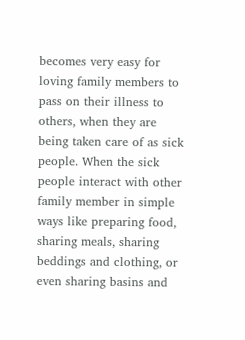becomes very easy for loving family members to pass on their illness to others, when they are being taken care of as sick people. When the sick people interact with other family member in simple ways like preparing food, sharing meals, sharing beddings and clothing, or even sharing basins and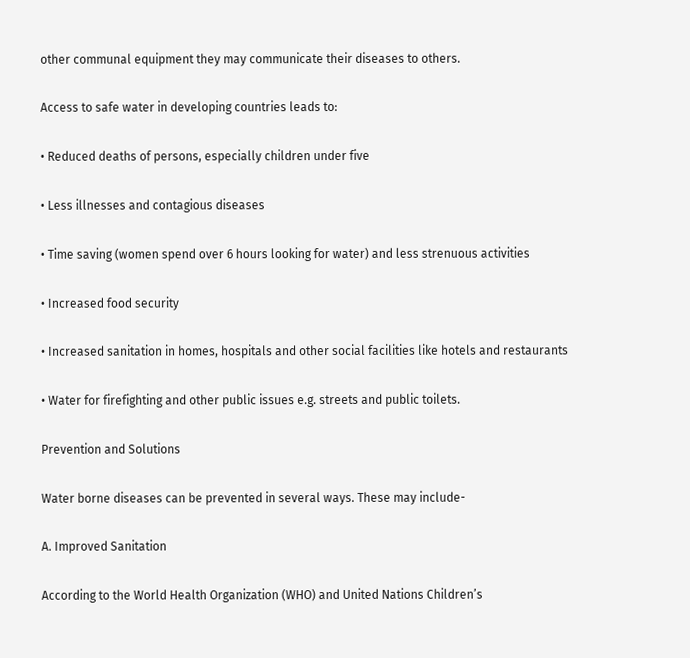other communal equipment they may communicate their diseases to others.

Access to safe water in developing countries leads to:

• Reduced deaths of persons, especially children under five

• Less illnesses and contagious diseases

• Time saving (women spend over 6 hours looking for water) and less strenuous activities

• Increased food security

• Increased sanitation in homes, hospitals and other social facilities like hotels and restaurants

• Water for firefighting and other public issues e.g. streets and public toilets.

Prevention and Solutions

Water borne diseases can be prevented in several ways. These may include-

A. Improved Sanitation

According to the World Health Organization (WHO) and United Nations Children’s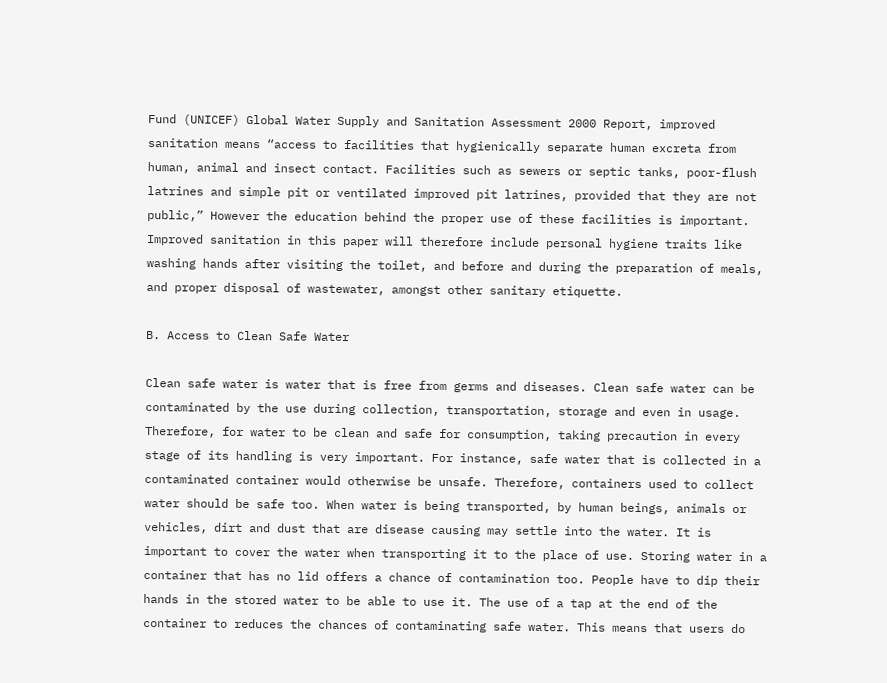Fund (UNICEF) Global Water Supply and Sanitation Assessment 2000 Report, improved sanitation means “access to facilities that hygienically separate human excreta from human, animal and insect contact. Facilities such as sewers or septic tanks, poor-flush latrines and simple pit or ventilated improved pit latrines, provided that they are not public,” However the education behind the proper use of these facilities is important. Improved sanitation in this paper will therefore include personal hygiene traits like washing hands after visiting the toilet, and before and during the preparation of meals, and proper disposal of wastewater, amongst other sanitary etiquette.

B. Access to Clean Safe Water

Clean safe water is water that is free from germs and diseases. Clean safe water can be contaminated by the use during collection, transportation, storage and even in usage. Therefore, for water to be clean and safe for consumption, taking precaution in every stage of its handling is very important. For instance, safe water that is collected in a contaminated container would otherwise be unsafe. Therefore, containers used to collect water should be safe too. When water is being transported, by human beings, animals or vehicles, dirt and dust that are disease causing may settle into the water. It is important to cover the water when transporting it to the place of use. Storing water in a container that has no lid offers a chance of contamination too. People have to dip their hands in the stored water to be able to use it. The use of a tap at the end of the container to reduces the chances of contaminating safe water. This means that users do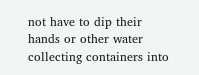not have to dip their hands or other water collecting containers into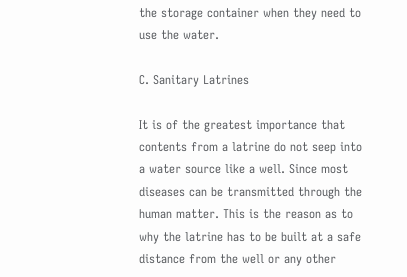the storage container when they need to use the water.

C. Sanitary Latrines

It is of the greatest importance that contents from a latrine do not seep into a water source like a well. Since most diseases can be transmitted through the human matter. This is the reason as to why the latrine has to be built at a safe distance from the well or any other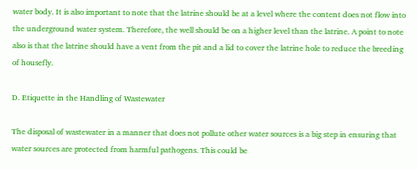water body. It is also important to note that the latrine should be at a level where the content does not flow into the underground water system. Therefore, the well should be on a higher level than the latrine. A point to note also is that the latrine should have a vent from the pit and a lid to cover the latrine hole to reduce the breeding of housefly.

D. Etiquette in the Handling of Wastewater

The disposal of wastewater in a manner that does not pollute other water sources is a big step in ensuring that water sources are protected from harmful pathogens. This could be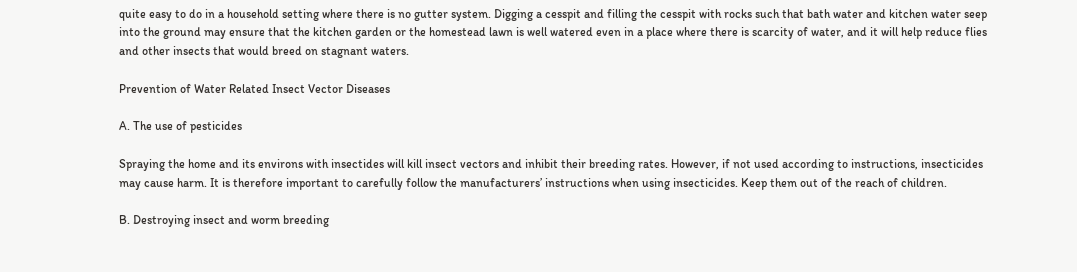quite easy to do in a household setting where there is no gutter system. Digging a cesspit and filling the cesspit with rocks such that bath water and kitchen water seep into the ground may ensure that the kitchen garden or the homestead lawn is well watered even in a place where there is scarcity of water, and it will help reduce flies and other insects that would breed on stagnant waters.

Prevention of Water Related Insect Vector Diseases

A. The use of pesticides

Spraying the home and its environs with insectides will kill insect vectors and inhibit their breeding rates. However, if not used according to instructions, insecticides may cause harm. It is therefore important to carefully follow the manufacturers’ instructions when using insecticides. Keep them out of the reach of children.

B. Destroying insect and worm breeding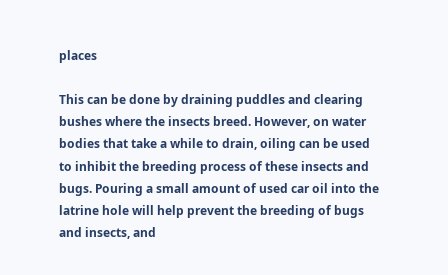places

This can be done by draining puddles and clearing bushes where the insects breed. However, on water bodies that take a while to drain, oiling can be used to inhibit the breeding process of these insects and bugs. Pouring a small amount of used car oil into the latrine hole will help prevent the breeding of bugs and insects, and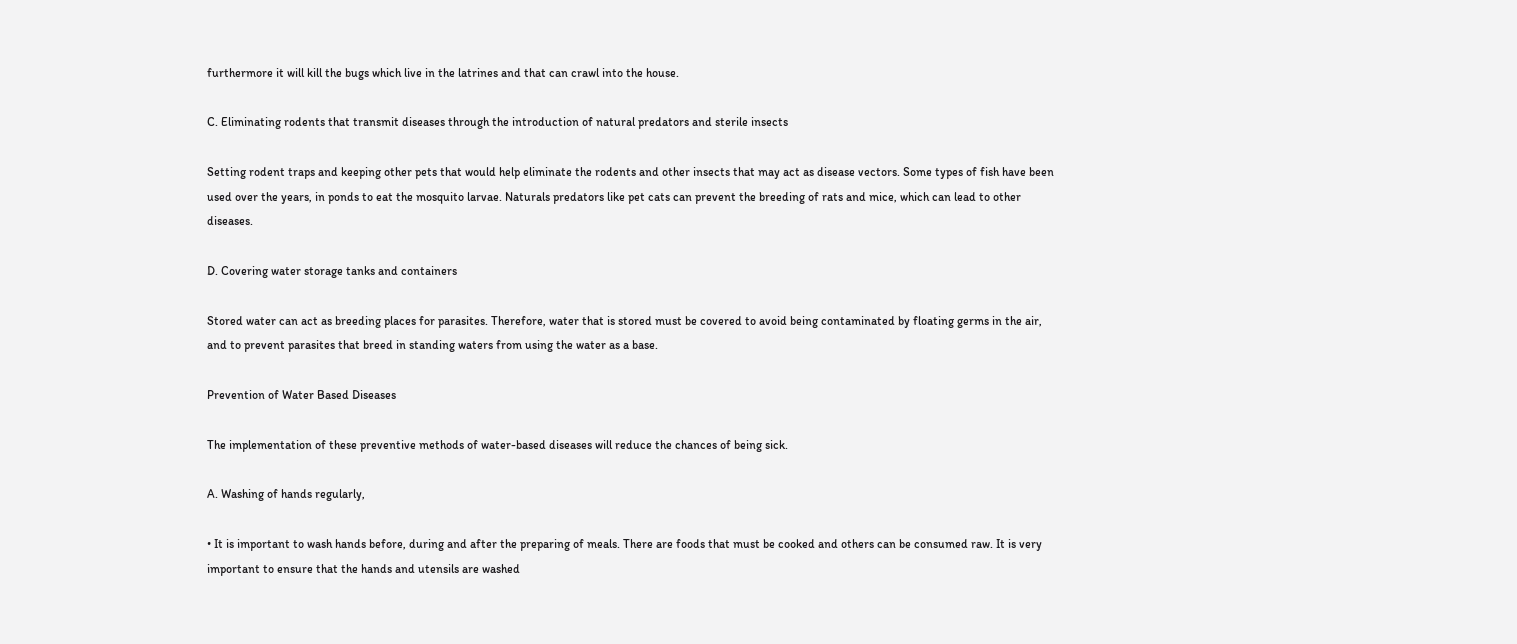furthermore it will kill the bugs which live in the latrines and that can crawl into the house.

C. Eliminating rodents that transmit diseases through the introduction of natural predators and sterile insects

Setting rodent traps and keeping other pets that would help eliminate the rodents and other insects that may act as disease vectors. Some types of fish have been used over the years, in ponds to eat the mosquito larvae. Naturals predators like pet cats can prevent the breeding of rats and mice, which can lead to other diseases.

D. Covering water storage tanks and containers

Stored water can act as breeding places for parasites. Therefore, water that is stored must be covered to avoid being contaminated by floating germs in the air, and to prevent parasites that breed in standing waters from using the water as a base.

Prevention of Water Based Diseases

The implementation of these preventive methods of water-based diseases will reduce the chances of being sick.

A. Washing of hands regularly,

• It is important to wash hands before, during and after the preparing of meals. There are foods that must be cooked and others can be consumed raw. It is very important to ensure that the hands and utensils are washed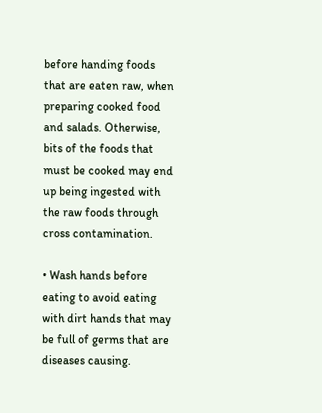before handing foods that are eaten raw, when preparing cooked food and salads. Otherwise, bits of the foods that must be cooked may end up being ingested with the raw foods through cross contamination.

• Wash hands before eating to avoid eating with dirt hands that may be full of germs that are diseases causing.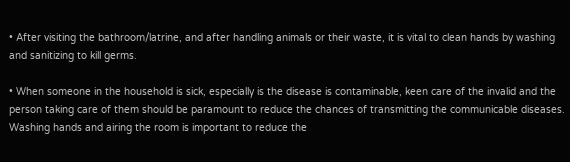• After visiting the bathroom/latrine, and after handling animals or their waste, it is vital to clean hands by washing and sanitizing to kill germs.

• When someone in the household is sick, especially is the disease is contaminable, keen care of the invalid and the person taking care of them should be paramount to reduce the chances of transmitting the communicable diseases. Washing hands and airing the room is important to reduce the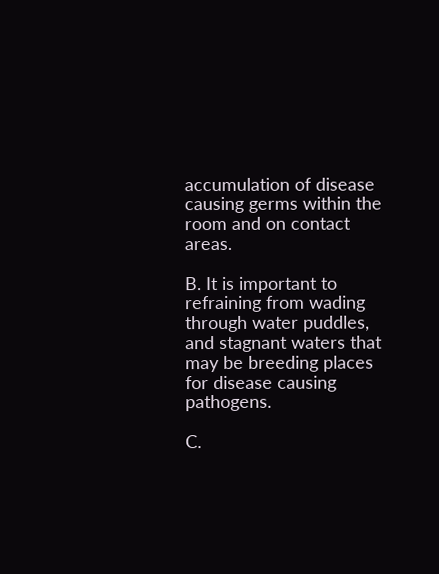accumulation of disease causing germs within the room and on contact areas.

B. It is important to refraining from wading through water puddles, and stagnant waters that may be breeding places for disease causing pathogens.

C.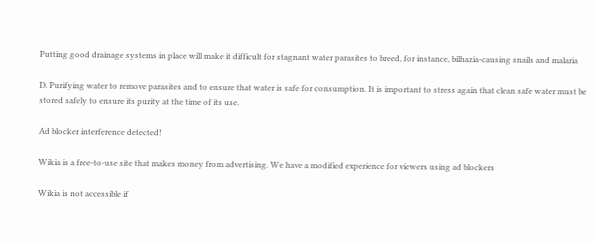Putting good drainage systems in place will make it difficult for stagnant water parasites to breed, for instance, bilhazia-causing snails and malaria

D. Purifying water to remove parasites and to ensure that water is safe for consumption. It is important to stress again that clean safe water must be stored safely to ensure its purity at the time of its use.

Ad blocker interference detected!

Wikia is a free-to-use site that makes money from advertising. We have a modified experience for viewers using ad blockers

Wikia is not accessible if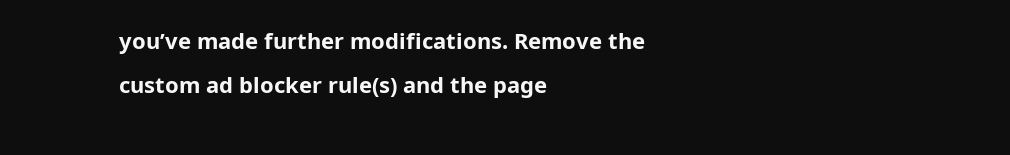you’ve made further modifications. Remove the custom ad blocker rule(s) and the page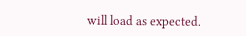will load as expected.